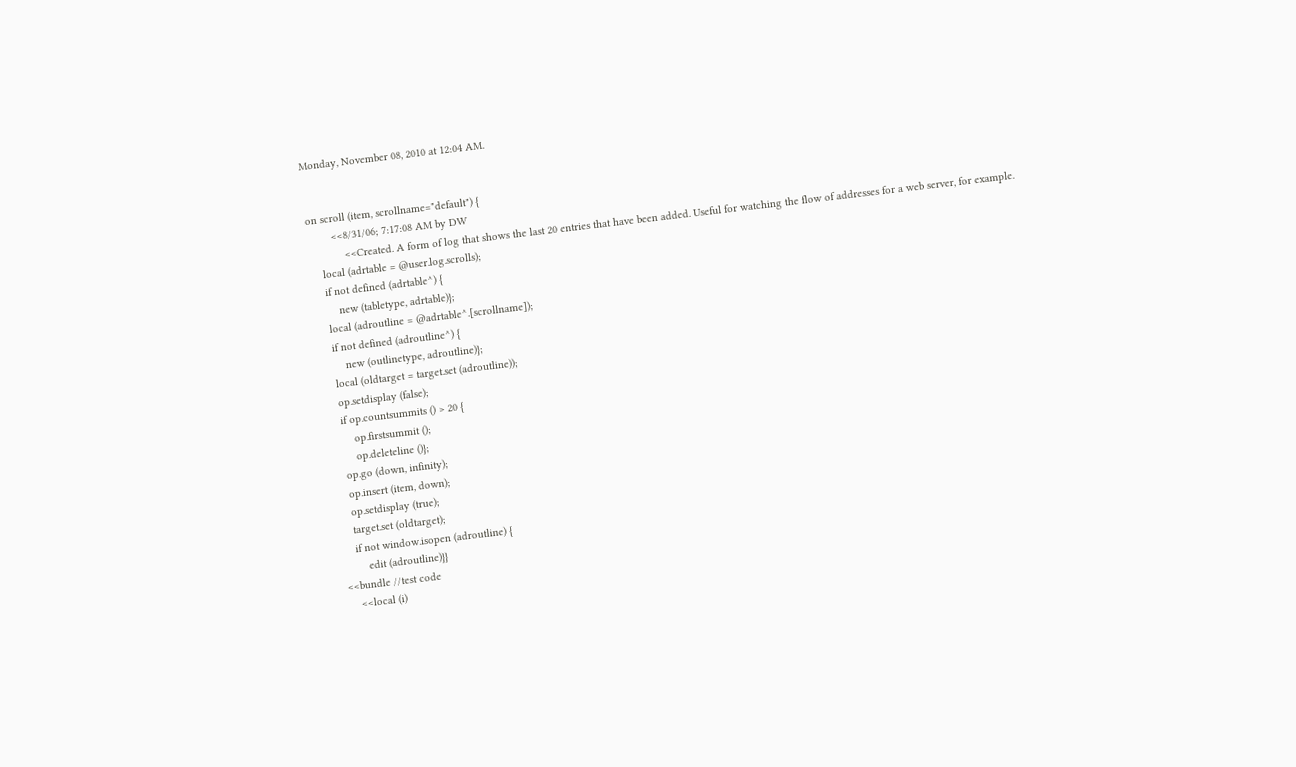Monday, November 08, 2010 at 12:04 AM.


on scroll (item, scrollname="default") {
        <<8/31/06; 7:17:08 AM by DW
            <<Created. A form of log that shows the last 20 entries that have been added. Useful for watching the flow of addresses for a web server, for example.
    local (adrtable = @user.log.scrolls);
    if not defined (adrtable^) {
        new (tabletype, adrtable)};
    local (adroutline = @adrtable^.[scrollname]);
    if not defined (adroutline^) {
        new (outlinetype, adroutline)};
    local (oldtarget = target.set (adroutline));
    op.setdisplay (false);
    if op.countsummits () > 20 {
        op.firstsummit ();
        op.deleteline ()};
    op.go (down, infinity);
    op.insert (item, down);
    op.setdisplay (true);
    target.set (oldtarget);
    if not window.isopen (adroutline) {
        edit (adroutline)}}
<<bundle //test code
    <<local (i)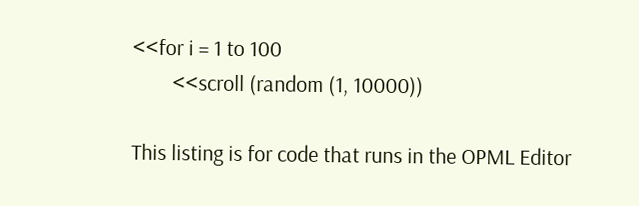<<for i = 1 to 100
        <<scroll (random (1, 10000))

This listing is for code that runs in the OPML Editor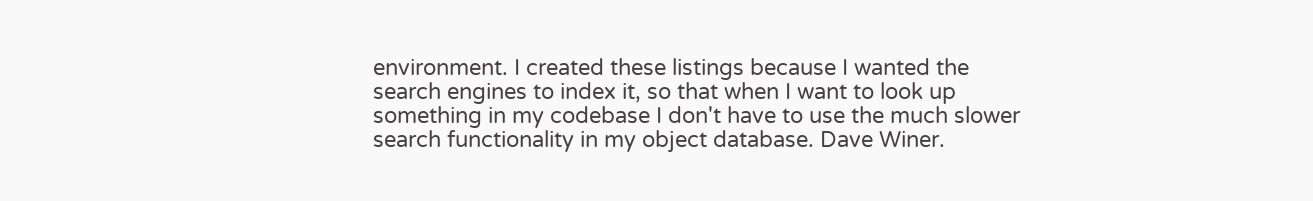environment. I created these listings because I wanted the search engines to index it, so that when I want to look up something in my codebase I don't have to use the much slower search functionality in my object database. Dave Winer.